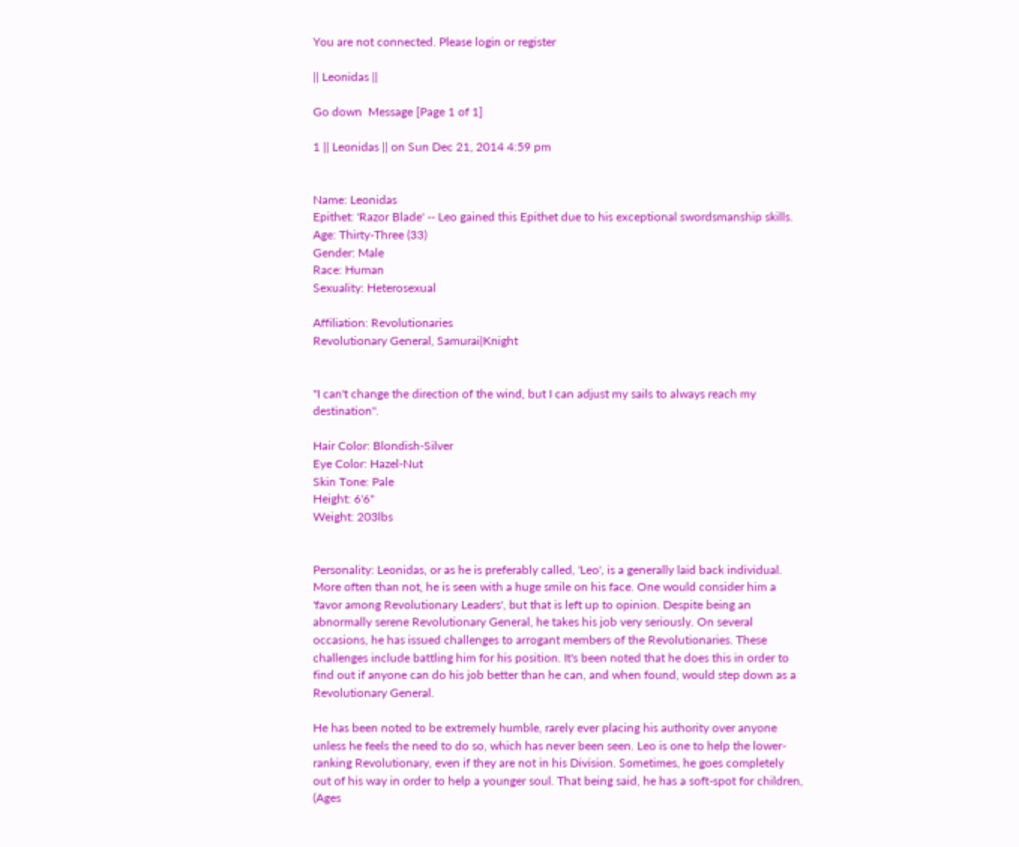You are not connected. Please login or register

|| Leonidas ||

Go down  Message [Page 1 of 1]

1 || Leonidas || on Sun Dec 21, 2014 4:59 pm


Name: Leonidas
Epithet: 'Razor Blade' -- Leo gained this Epithet due to his exceptional swordsmanship skills.
Age: Thirty-Three (33)
Gender: Male
Race: Human
Sexuality: Heterosexual

Affiliation: Revolutionaries
Revolutionary General, Samurai|Knight


"I can't change the direction of the wind, but I can adjust my sails to always reach my destination".

Hair Color: Blondish-Silver
Eye Color: Hazel-Nut
Skin Tone: Pale
Height: 6'6"
Weight: 203lbs


Personality: Leonidas, or as he is preferably called, 'Leo', is a generally laid back individual. More often than not, he is seen with a huge smile on his face. One would consider him a 'favor among Revolutionary Leaders', but that is left up to opinion. Despite being an abnormally serene Revolutionary General, he takes his job very seriously. On several occasions, he has issued challenges to arrogant members of the Revolutionaries. These challenges include battling him for his position. It's been noted that he does this in order to find out if anyone can do his job better than he can, and when found, would step down as a Revolutionary General.

He has been noted to be extremely humble, rarely ever placing his authority over anyone unless he feels the need to do so, which has never been seen. Leo is one to help the lower-ranking Revolutionary, even if they are not in his Division. Sometimes, he goes completely out of his way in order to help a younger soul. That being said, he has a soft-spot for children, (Ages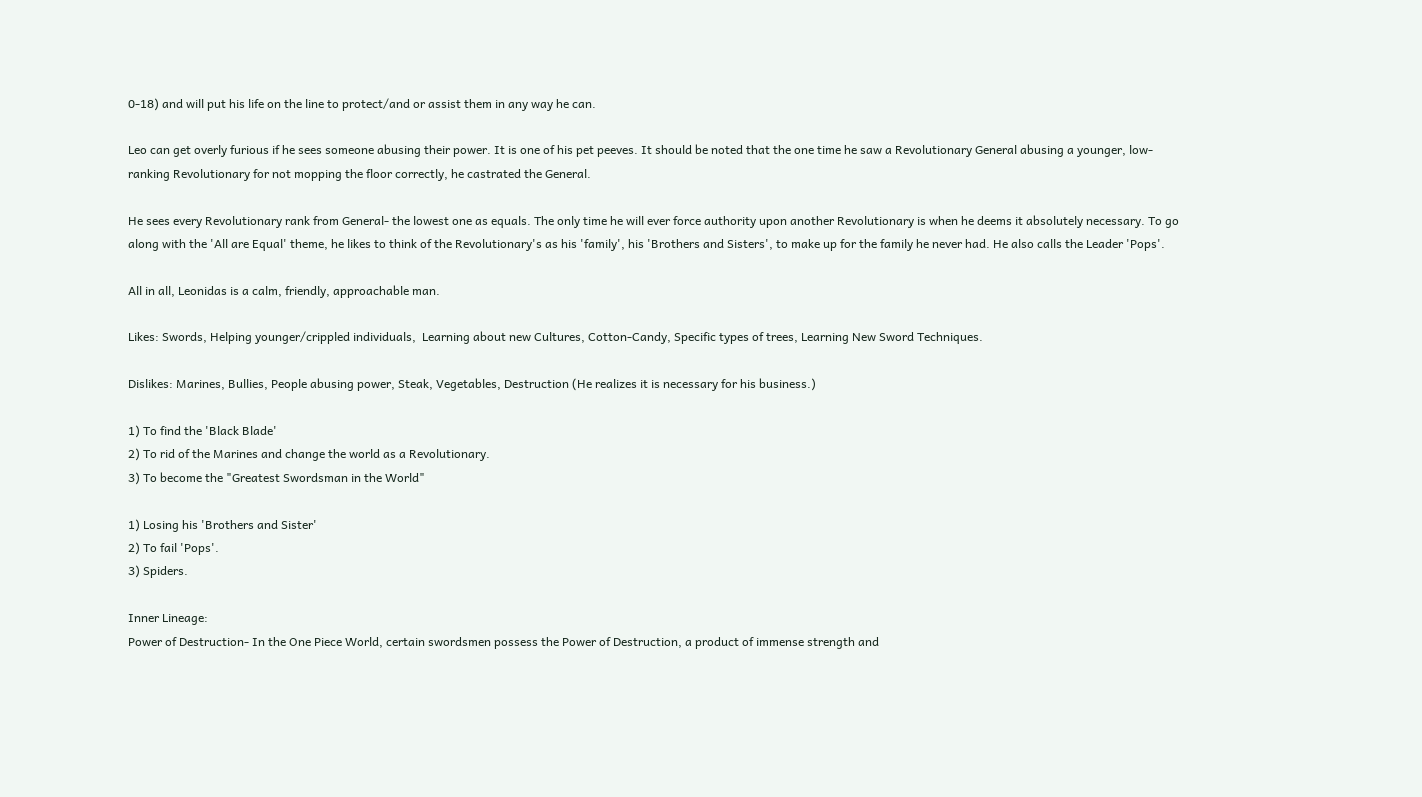0-18) and will put his life on the line to protect/and or assist them in any way he can.

Leo can get overly furious if he sees someone abusing their power. It is one of his pet peeves. It should be noted that the one time he saw a Revolutionary General abusing a younger, low-ranking Revolutionary for not mopping the floor correctly, he castrated the General.

He sees every Revolutionary rank from General- the lowest one as equals. The only time he will ever force authority upon another Revolutionary is when he deems it absolutely necessary. To go along with the 'All are Equal' theme, he likes to think of the Revolutionary's as his 'family', his 'Brothers and Sisters', to make up for the family he never had. He also calls the Leader 'Pops'.

All in all, Leonidas is a calm, friendly, approachable man.

Likes: Swords, Helping younger/crippled individuals,  Learning about new Cultures, Cotton-Candy, Specific types of trees, Learning New Sword Techniques.

Dislikes: Marines, Bullies, People abusing power, Steak, Vegetables, Destruction (He realizes it is necessary for his business.)

1) To find the 'Black Blade'
2) To rid of the Marines and change the world as a Revolutionary.
3) To become the "Greatest Swordsman in the World"

1) Losing his 'Brothers and Sister'
2) To fail 'Pops'.
3) Spiders.

Inner Lineage:
Power of Destruction- In the One Piece World, certain swordsmen possess the Power of Destruction, a product of immense strength and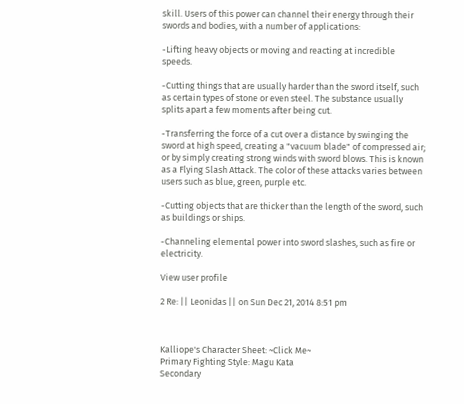skill. Users of this power can channel their energy through their swords and bodies, with a number of applications:

-Lifting heavy objects or moving and reacting at incredible speeds.

-Cutting things that are usually harder than the sword itself, such as certain types of stone or even steel. The substance usually splits apart a few moments after being cut.

-Transferring the force of a cut over a distance by swinging the sword at high speed, creating a "vacuum blade" of compressed air; or by simply creating strong winds with sword blows. This is known as a Flying Slash Attack. The color of these attacks varies between users such as blue, green, purple etc.

-Cutting objects that are thicker than the length of the sword, such as buildings or ships.

-Channeling elemental power into sword slashes, such as fire or electricity.

View user profile

2 Re: || Leonidas || on Sun Dec 21, 2014 8:51 pm



Kalliope's Character Sheet: ~Click Me~
Primary Fighting Style: Magu Kata
Secondary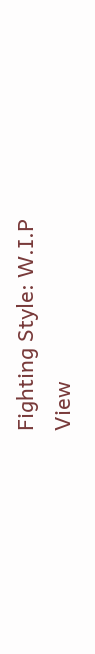Fighting Style: W.I.P
View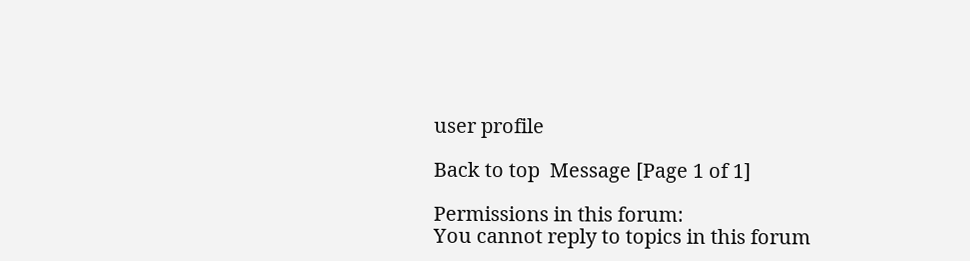user profile

Back to top  Message [Page 1 of 1]

Permissions in this forum:
You cannot reply to topics in this forum